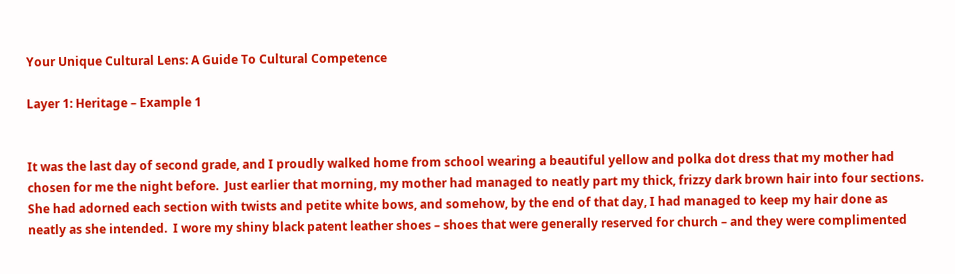Your Unique Cultural Lens: A Guide To Cultural Competence

Layer 1: Heritage – Example 1


It was the last day of second grade, and I proudly walked home from school wearing a beautiful yellow and polka dot dress that my mother had chosen for me the night before.  Just earlier that morning, my mother had managed to neatly part my thick, frizzy dark brown hair into four sections.  She had adorned each section with twists and petite white bows, and somehow, by the end of that day, I had managed to keep my hair done as neatly as she intended.  I wore my shiny black patent leather shoes – shoes that were generally reserved for church – and they were complimented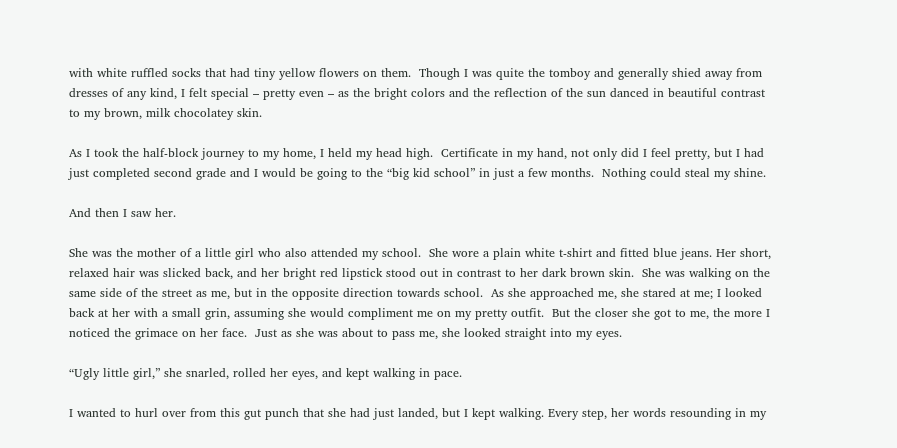with white ruffled socks that had tiny yellow flowers on them.  Though I was quite the tomboy and generally shied away from dresses of any kind, I felt special – pretty even – as the bright colors and the reflection of the sun danced in beautiful contrast to my brown, milk chocolatey skin.

As I took the half-block journey to my home, I held my head high.  Certificate in my hand, not only did I feel pretty, but I had just completed second grade and I would be going to the “big kid school” in just a few months.  Nothing could steal my shine.

And then I saw her.

She was the mother of a little girl who also attended my school.  She wore a plain white t-shirt and fitted blue jeans. Her short, relaxed hair was slicked back, and her bright red lipstick stood out in contrast to her dark brown skin.  She was walking on the same side of the street as me, but in the opposite direction towards school.  As she approached me, she stared at me; I looked back at her with a small grin, assuming she would compliment me on my pretty outfit.  But the closer she got to me, the more I noticed the grimace on her face.  Just as she was about to pass me, she looked straight into my eyes.

“Ugly little girl,” she snarled, rolled her eyes, and kept walking in pace.

I wanted to hurl over from this gut punch that she had just landed, but I kept walking. Every step, her words resounding in my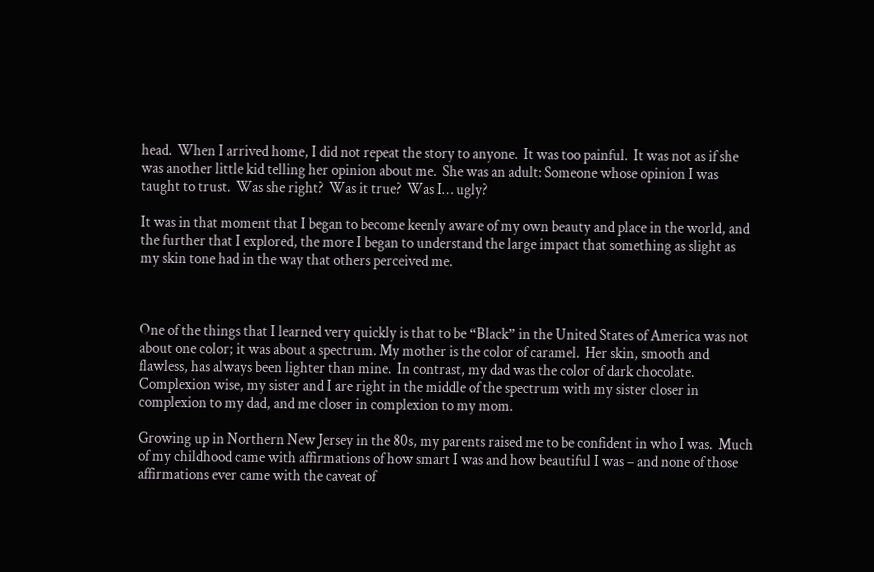head.  When I arrived home, I did not repeat the story to anyone.  It was too painful.  It was not as if she was another little kid telling her opinion about me.  She was an adult: Someone whose opinion I was taught to trust.  Was she right?  Was it true?  Was I… ugly?

It was in that moment that I began to become keenly aware of my own beauty and place in the world, and the further that I explored, the more I began to understand the large impact that something as slight as my skin tone had in the way that others perceived me.



One of the things that I learned very quickly is that to be “Black” in the United States of America was not about one color; it was about a spectrum. My mother is the color of caramel.  Her skin, smooth and flawless, has always been lighter than mine.  In contrast, my dad was the color of dark chocolate.  Complexion wise, my sister and I are right in the middle of the spectrum with my sister closer in complexion to my dad, and me closer in complexion to my mom.

Growing up in Northern New Jersey in the 80s, my parents raised me to be confident in who I was.  Much of my childhood came with affirmations of how smart I was and how beautiful I was – and none of those affirmations ever came with the caveat of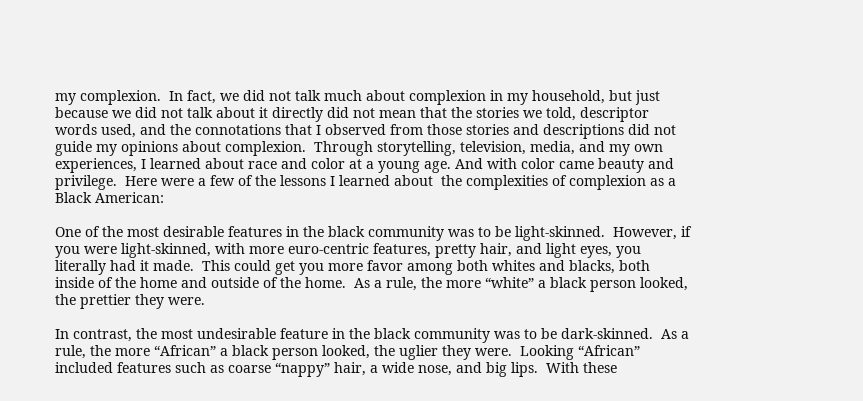my complexion.  In fact, we did not talk much about complexion in my household, but just because we did not talk about it directly did not mean that the stories we told, descriptor words used, and the connotations that I observed from those stories and descriptions did not guide my opinions about complexion.  Through storytelling, television, media, and my own experiences, I learned about race and color at a young age. And with color came beauty and privilege.  Here were a few of the lessons I learned about  the complexities of complexion as a Black American:

One of the most desirable features in the black community was to be light-skinned.  However, if you were light-skinned, with more euro-centric features, pretty hair, and light eyes, you literally had it made.  This could get you more favor among both whites and blacks, both inside of the home and outside of the home.  As a rule, the more “white” a black person looked, the prettier they were.

In contrast, the most undesirable feature in the black community was to be dark-skinned.  As a rule, the more “African” a black person looked, the uglier they were.  Looking “African” included features such as coarse “nappy” hair, a wide nose, and big lips.  With these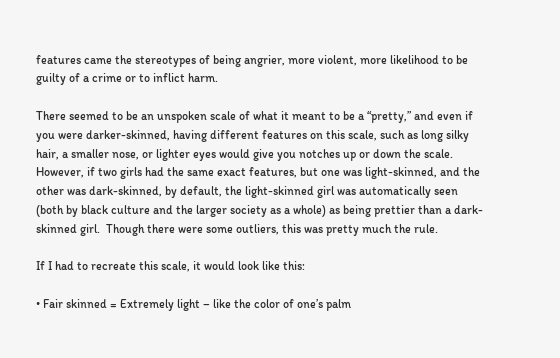features came the stereotypes of being angrier, more violent, more likelihood to be guilty of a crime or to inflict harm.

There seemed to be an unspoken scale of what it meant to be a “pretty,” and even if you were darker-skinned, having different features on this scale, such as long silky hair, a smaller nose, or lighter eyes would give you notches up or down the scale.  However, if two girls had the same exact features, but one was light-skinned, and the other was dark-skinned, by default, the light-skinned girl was automatically seen (both by black culture and the larger society as a whole) as being prettier than a dark-skinned girl.  Though there were some outliers, this was pretty much the rule.

If I had to recreate this scale, it would look like this:

• Fair skinned = Extremely light – like the color of one’s palm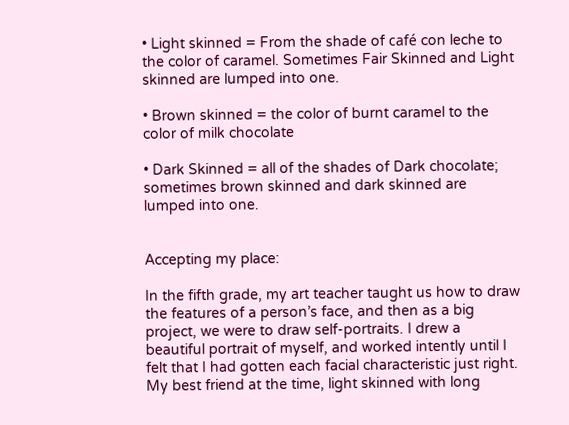• Light skinned = From the shade of café con leche to the color of caramel. Sometimes Fair Skinned and Light skinned are lumped into one.

• Brown skinned = the color of burnt caramel to the color of milk chocolate

• Dark Skinned = all of the shades of Dark chocolate; sometimes brown skinned and dark skinned are lumped into one.


Accepting my place:

In the fifth grade, my art teacher taught us how to draw the features of a person’s face, and then as a big project, we were to draw self-portraits. I drew a beautiful portrait of myself, and worked intently until I felt that I had gotten each facial characteristic just right.  My best friend at the time, light skinned with long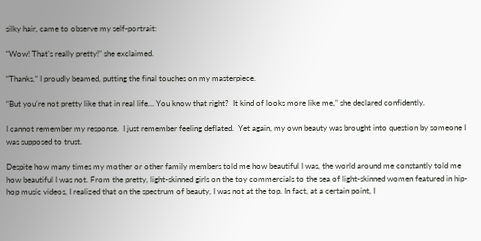silky hair, came to observe my self-portrait:

“Wow! That’s really pretty!” she exclaimed.

“Thanks,” I proudly beamed, putting the final touches on my masterpiece.

“But you’re not pretty like that in real life… You know that right?  It kind of looks more like me,” she declared confidently.

I cannot remember my response.  I just remember feeling deflated.  Yet again, my own beauty was brought into question by someone I was supposed to trust.

Despite how many times my mother or other family members told me how beautiful I was, the world around me constantly told me how beautiful I was not. From the pretty, light-skinned girls on the toy commercials to the sea of light-skinned women featured in hip-hop music videos, I realized that on the spectrum of beauty, I was not at the top. In fact, at a certain point, I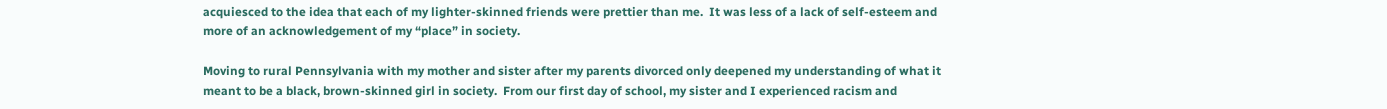acquiesced to the idea that each of my lighter-skinned friends were prettier than me.  It was less of a lack of self-esteem and more of an acknowledgement of my “place” in society.

Moving to rural Pennsylvania with my mother and sister after my parents divorced only deepened my understanding of what it meant to be a black, brown-skinned girl in society.  From our first day of school, my sister and I experienced racism and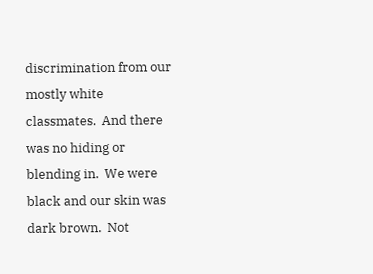discrimination from our mostly white classmates.  And there was no hiding or blending in.  We were black and our skin was dark brown.  Not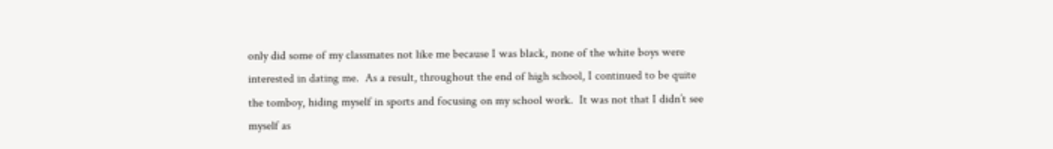only did some of my classmates not like me because I was black, none of the white boys were interested in dating me.  As a result, throughout the end of high school, I continued to be quite the tomboy, hiding myself in sports and focusing on my school work.  It was not that I didn’t see myself as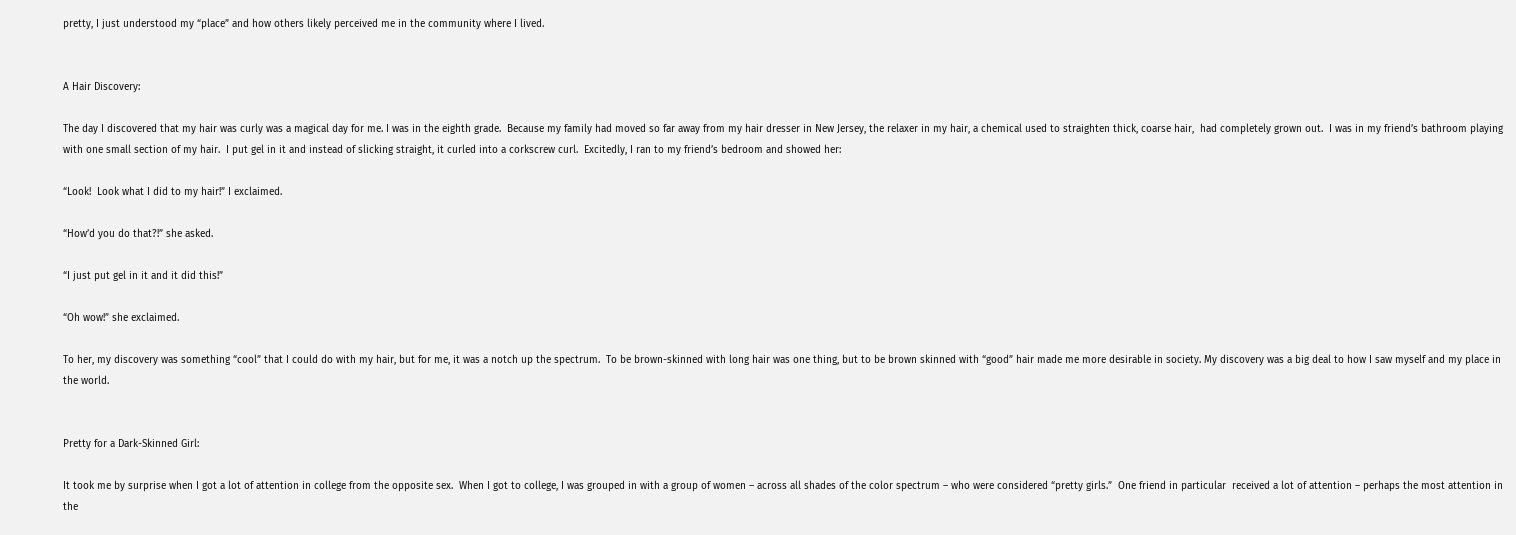pretty, I just understood my “place” and how others likely perceived me in the community where I lived.


A Hair Discovery:

The day I discovered that my hair was curly was a magical day for me. I was in the eighth grade.  Because my family had moved so far away from my hair dresser in New Jersey, the relaxer in my hair, a chemical used to straighten thick, coarse hair,  had completely grown out.  I was in my friend’s bathroom playing with one small section of my hair.  I put gel in it and instead of slicking straight, it curled into a corkscrew curl.  Excitedly, I ran to my friend’s bedroom and showed her:

“Look!  Look what I did to my hair!” I exclaimed.

“How’d you do that?!” she asked.

“I just put gel in it and it did this!”

“Oh wow!” she exclaimed.

To her, my discovery was something “cool” that I could do with my hair, but for me, it was a notch up the spectrum.  To be brown-skinned with long hair was one thing, but to be brown skinned with “good” hair made me more desirable in society. My discovery was a big deal to how I saw myself and my place in the world.


Pretty for a Dark-Skinned Girl:

It took me by surprise when I got a lot of attention in college from the opposite sex.  When I got to college, I was grouped in with a group of women – across all shades of the color spectrum – who were considered “pretty girls.”  One friend in particular  received a lot of attention – perhaps the most attention in the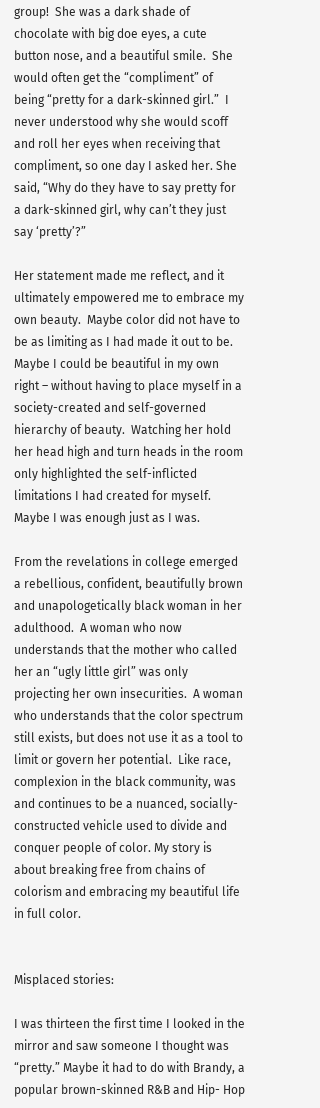group!  She was a dark shade of chocolate with big doe eyes, a cute button nose, and a beautiful smile.  She would often get the “compliment” of being “pretty for a dark-skinned girl.”  I never understood why she would scoff and roll her eyes when receiving that compliment, so one day I asked her. She said, “Why do they have to say pretty for a dark-skinned girl, why can’t they just say ‘pretty’?”

Her statement made me reflect, and it ultimately empowered me to embrace my own beauty.  Maybe color did not have to be as limiting as I had made it out to be. Maybe I could be beautiful in my own right – without having to place myself in a society-created and self-governed hierarchy of beauty.  Watching her hold her head high and turn heads in the room only highlighted the self-inflicted limitations I had created for myself.  Maybe I was enough just as I was.

From the revelations in college emerged a rebellious, confident, beautifully brown and unapologetically black woman in her adulthood.  A woman who now understands that the mother who called her an “ugly little girl” was only projecting her own insecurities.  A woman who understands that the color spectrum still exists, but does not use it as a tool to limit or govern her potential.  Like race, complexion in the black community, was and continues to be a nuanced, socially-constructed vehicle used to divide and conquer people of color. My story is about breaking free from chains of colorism and embracing my beautiful life in full color.


Misplaced stories:

I was thirteen the first time I looked in the mirror and saw someone I thought was “pretty.” Maybe it had to do with Brandy, a popular brown-skinned R&B and Hip- Hop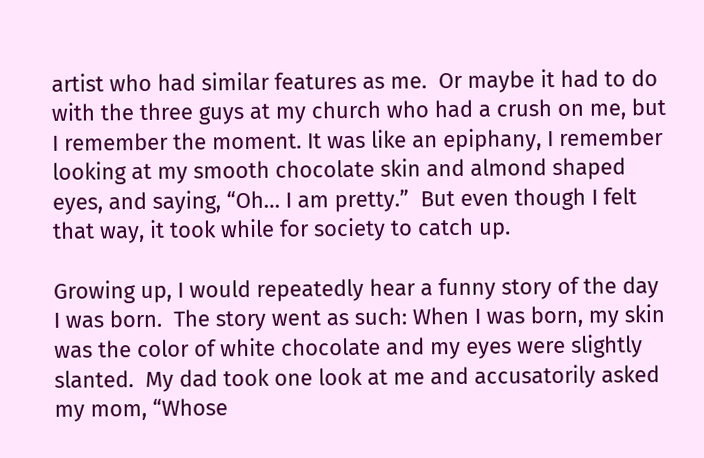artist who had similar features as me.  Or maybe it had to do with the three guys at my church who had a crush on me, but I remember the moment. It was like an epiphany, I remember looking at my smooth chocolate skin and almond shaped eyes, and saying, “Oh… I am pretty.”  But even though I felt that way, it took while for society to catch up.

Growing up, I would repeatedly hear a funny story of the day I was born.  The story went as such: When I was born, my skin was the color of white chocolate and my eyes were slightly slanted.  My dad took one look at me and accusatorily asked my mom, “Whose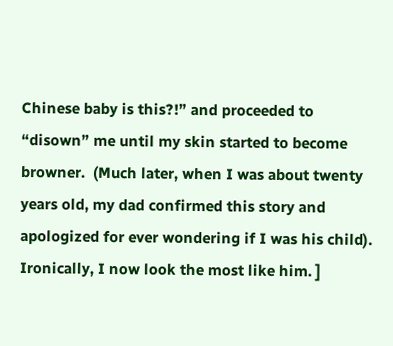Chinese baby is this?!” and proceeded to “disown” me until my skin started to become browner.  (Much later, when I was about twenty years old, my dad confirmed this story and apologized for ever wondering if I was his child).  Ironically, I now look the most like him. ]